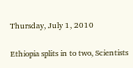Thursday, July 1, 2010

Ethiopia splits in to two, Scientists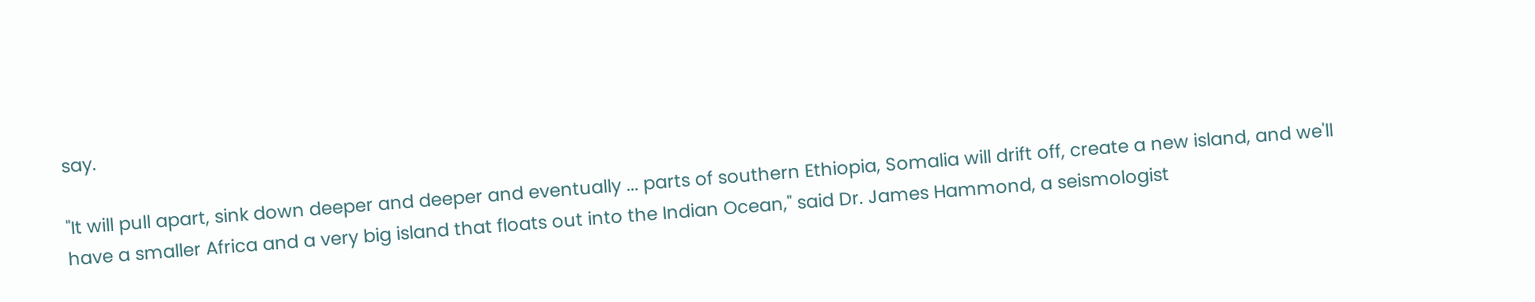say.

"It will pull apart, sink down deeper and deeper and eventually ... parts of southern Ethiopia, Somalia will drift off, create a new island, and we'll have a smaller Africa and a very big island that floats out into the Indian Ocean," said Dr. James Hammond, a seismologist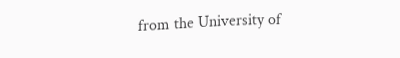from the University of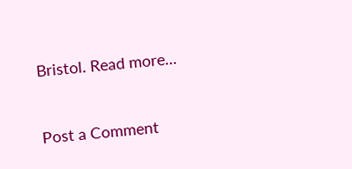Bristol. Read more...


Post a Comment